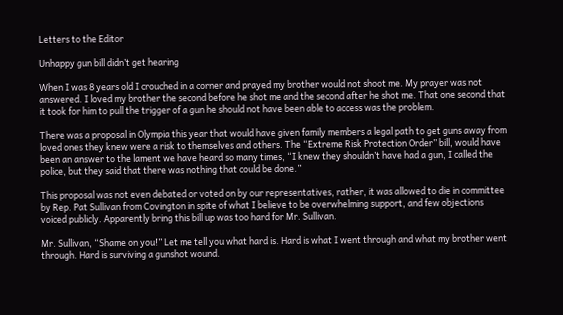Letters to the Editor

Unhappy gun bill didn’t get hearing

When I was 8 years old I crouched in a corner and prayed my brother would not shoot me. My prayer was not answered. I loved my brother the second before he shot me and the second after he shot me. That one second that it took for him to pull the trigger of a gun he should not have been able to access was the problem.

There was a proposal in Olympia this year that would have given family members a legal path to get guns away from loved ones they knew were a risk to themselves and others. The “Extreme Risk Protection Order” bill, would have been an answer to the lament we have heard so many times, “I knew they shouldn’t have had a gun, I called the police, but they said that there was nothing that could be done.”

This proposal was not even debated or voted on by our representatives, rather, it was allowed to die in committee by Rep. Pat Sullivan from Covington in spite of what I believe to be overwhelming support, and few objections voiced publicly. Apparently bring this bill up was too hard for Mr. Sullivan.

Mr. Sullivan, “Shame on you!” Let me tell you what hard is. Hard is what I went through and what my brother went through. Hard is surviving a gunshot wound.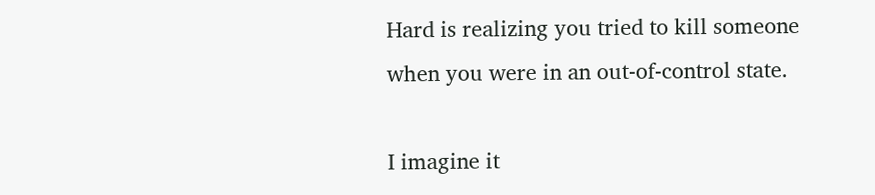Hard is realizing you tried to kill someone when you were in an out-of-control state.

I imagine it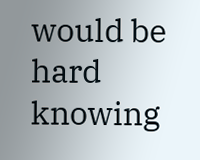would be hard knowing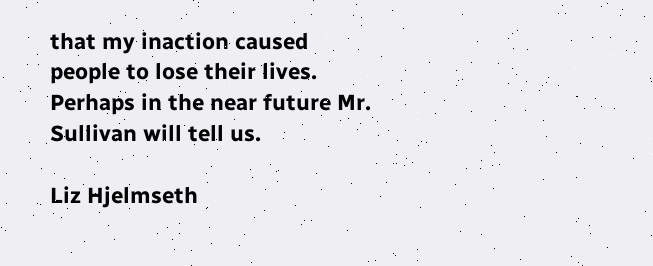that my inaction caused people to lose their lives. Perhaps in the near future Mr. Sullivan will tell us.

Liz Hjelmseth